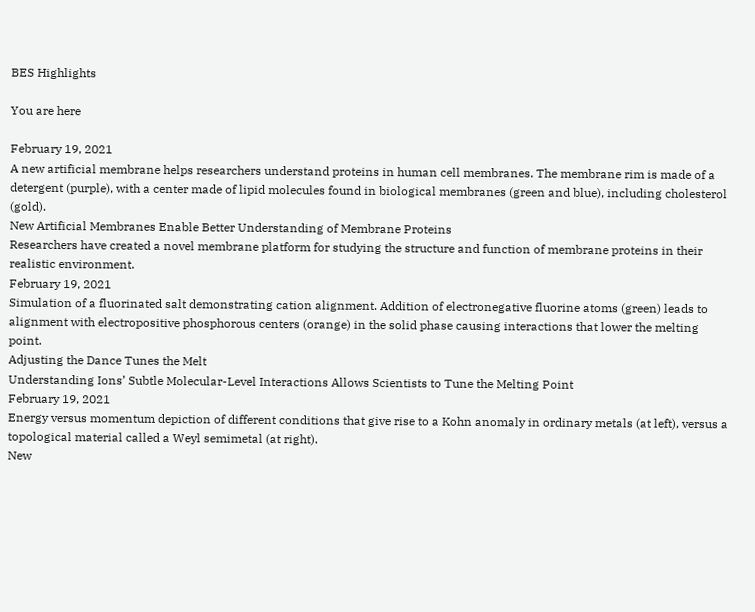BES Highlights

You are here

February 19, 2021
A new artificial membrane helps researchers understand proteins in human cell membranes. The membrane rim is made of a detergent (purple), with a center made of lipid molecules found in biological membranes (green and blue), including cholesterol (gold).
New Artificial Membranes Enable Better Understanding of Membrane Proteins
Researchers have created a novel membrane platform for studying the structure and function of membrane proteins in their realistic environment.
February 19, 2021
Simulation of a fluorinated salt demonstrating cation alignment. Addition of electronegative fluorine atoms (green) leads to alignment with electropositive phosphorous centers (orange) in the solid phase causing interactions that lower the melting point.
Adjusting the Dance Tunes the Melt
Understanding Ions’ Subtle Molecular-Level Interactions Allows Scientists to Tune the Melting Point
February 19, 2021
Energy versus momentum depiction of different conditions that give rise to a Kohn anomaly in ordinary metals (at left), versus a topological material called a Weyl semimetal (at right).
New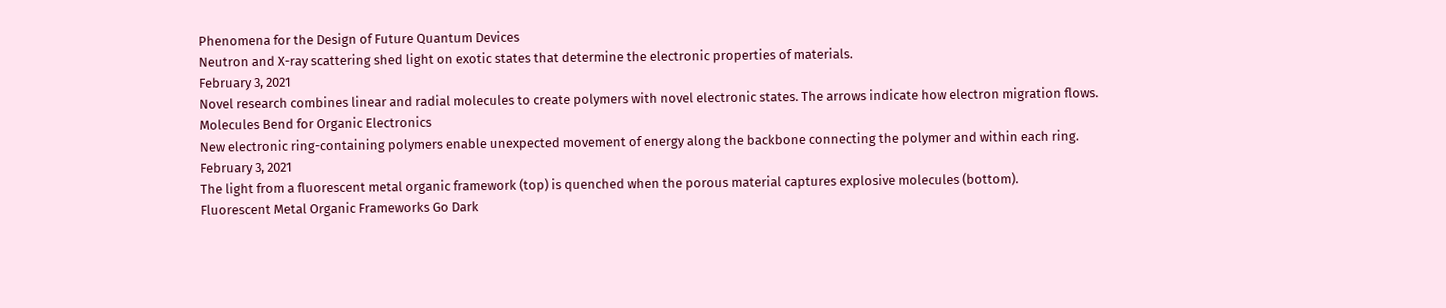Phenomena for the Design of Future Quantum Devices
Neutron and X-ray scattering shed light on exotic states that determine the electronic properties of materials.
February 3, 2021
Novel research combines linear and radial molecules to create polymers with novel electronic states. The arrows indicate how electron migration flows.
Molecules Bend for Organic Electronics
New electronic ring-containing polymers enable unexpected movement of energy along the backbone connecting the polymer and within each ring.
February 3, 2021
The light from a fluorescent metal organic framework (top) is quenched when the porous material captures explosive molecules (bottom).
Fluorescent Metal Organic Frameworks Go Dark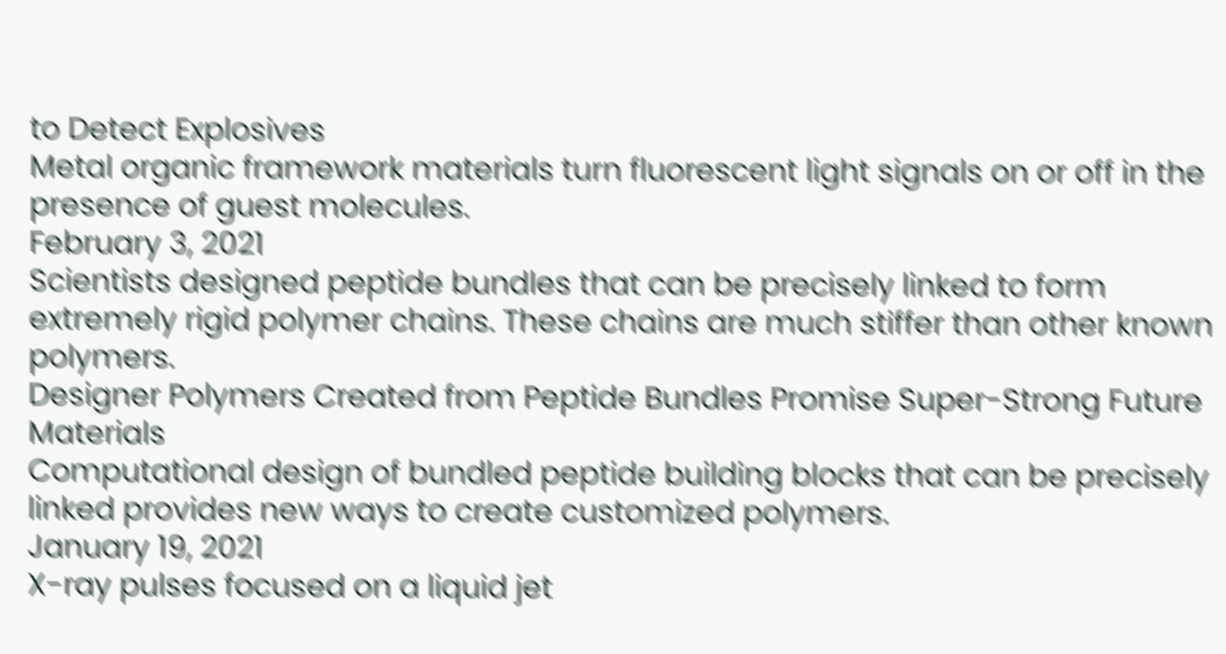to Detect Explosives
Metal organic framework materials turn fluorescent light signals on or off in the presence of guest molecules.
February 3, 2021
Scientists designed peptide bundles that can be precisely linked to form extremely rigid polymer chains. These chains are much stiffer than other known polymers.
Designer Polymers Created from Peptide Bundles Promise Super-Strong Future Materials
Computational design of bundled peptide building blocks that can be precisely linked provides new ways to create customized polymers.
January 19, 2021
X-ray pulses focused on a liquid jet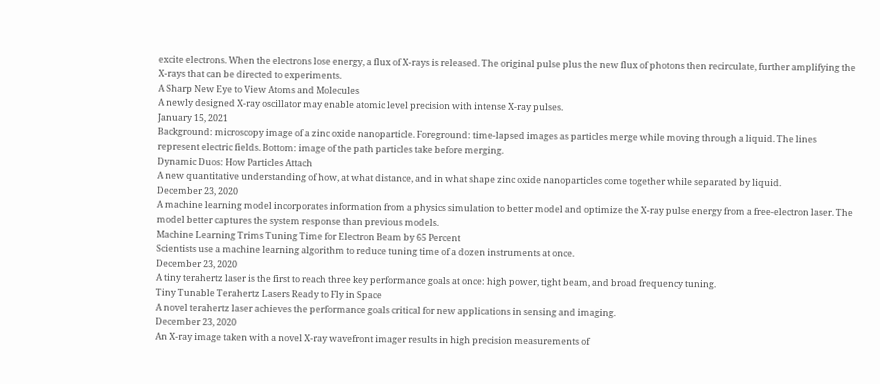excite electrons. When the electrons lose energy, a flux of X-rays is released. The original pulse plus the new flux of photons then recirculate, further amplifying the X-rays that can be directed to experiments.
A Sharp New Eye to View Atoms and Molecules
A newly designed X-ray oscillator may enable atomic level precision with intense X-ray pulses.
January 15, 2021
Background: microscopy image of a zinc oxide nanoparticle. Foreground: time-lapsed images as particles merge while moving through a liquid. The lines represent electric fields. Bottom: image of the path particles take before merging.
Dynamic Duos: How Particles Attach
A new quantitative understanding of how, at what distance, and in what shape zinc oxide nanoparticles come together while separated by liquid.
December 23, 2020
A machine learning model incorporates information from a physics simulation to better model and optimize the X-ray pulse energy from a free-electron laser. The model better captures the system response than previous models.
Machine Learning Trims Tuning Time for Electron Beam by 65 Percent
Scientists use a machine learning algorithm to reduce tuning time of a dozen instruments at once.
December 23, 2020
A tiny terahertz laser is the first to reach three key performance goals at once: high power, tight beam, and broad frequency tuning.
Tiny Tunable Terahertz Lasers Ready to Fly in Space
A novel terahertz laser achieves the performance goals critical for new applications in sensing and imaging.
December 23, 2020
An X-ray image taken with a novel X-ray wavefront imager results in high precision measurements of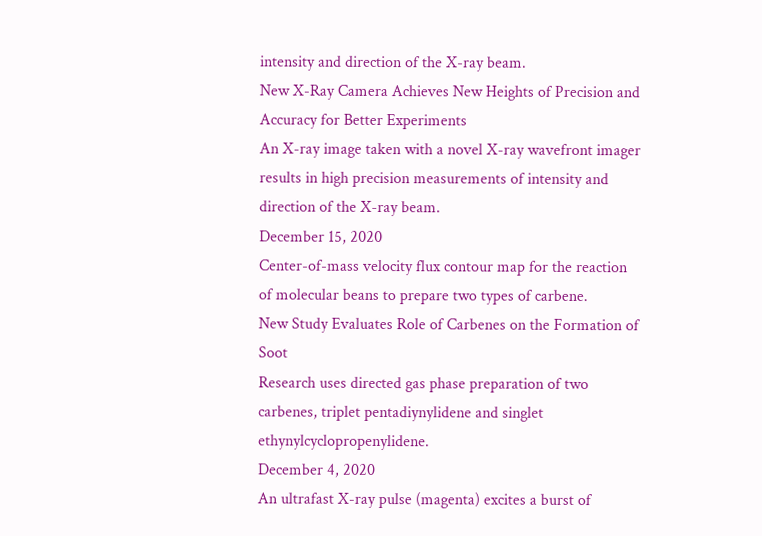intensity and direction of the X-ray beam.
New X-Ray Camera Achieves New Heights of Precision and Accuracy for Better Experiments
An X-ray image taken with a novel X-ray wavefront imager results in high precision measurements of intensity and direction of the X-ray beam.
December 15, 2020
Center-of-mass velocity flux contour map for the reaction of molecular beans to prepare two types of carbene.
New Study Evaluates Role of Carbenes on the Formation of Soot
Research uses directed gas phase preparation of two carbenes, triplet pentadiynylidene and singlet ethynylcyclopropenylidene.
December 4, 2020
An ultrafast X-ray pulse (magenta) excites a burst of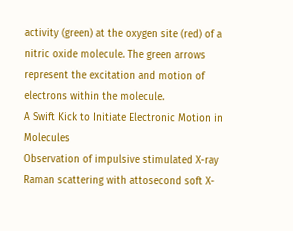activity (green) at the oxygen site (red) of a nitric oxide molecule. The green arrows represent the excitation and motion of electrons within the molecule.
A Swift Kick to Initiate Electronic Motion in Molecules
Observation of impulsive stimulated X-ray Raman scattering with attosecond soft X-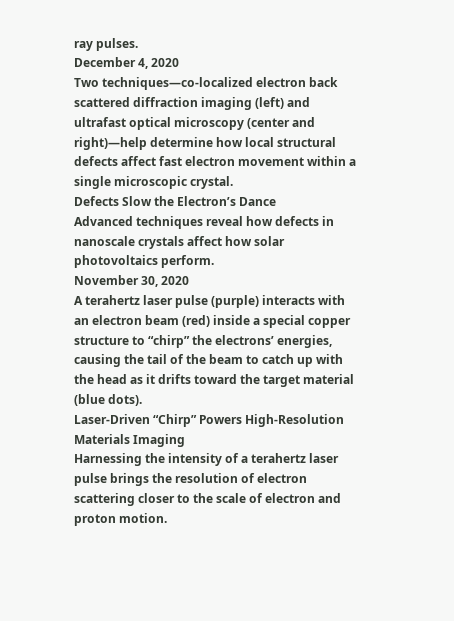ray pulses.
December 4, 2020
Two techniques—co-localized electron back scattered diffraction imaging (left) and ultrafast optical microscopy (center and right)—help determine how local structural defects affect fast electron movement within a single microscopic crystal.
Defects Slow the Electron’s Dance
Advanced techniques reveal how defects in nanoscale crystals affect how solar photovoltaics perform.
November 30, 2020
A terahertz laser pulse (purple) interacts with an electron beam (red) inside a special copper structure to “chirp” the electrons’ energies, causing the tail of the beam to catch up with the head as it drifts toward the target material (blue dots).
Laser-Driven “Chirp” Powers High-Resolution Materials Imaging
Harnessing the intensity of a terahertz laser pulse brings the resolution of electron scattering closer to the scale of electron and proton motion.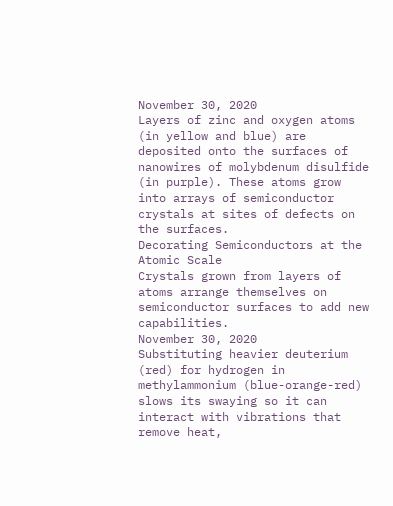November 30, 2020
Layers of zinc and oxygen atoms (in yellow and blue) are deposited onto the surfaces of nanowires of molybdenum disulfide (in purple). These atoms grow into arrays of semiconductor crystals at sites of defects on the surfaces.
Decorating Semiconductors at the Atomic Scale
Crystals grown from layers of atoms arrange themselves on semiconductor surfaces to add new capabilities.
November 30, 2020
Substituting heavier deuterium (red) for hydrogen in methylammonium (blue-orange-red) slows its swaying so it can interact with vibrations that remove heat,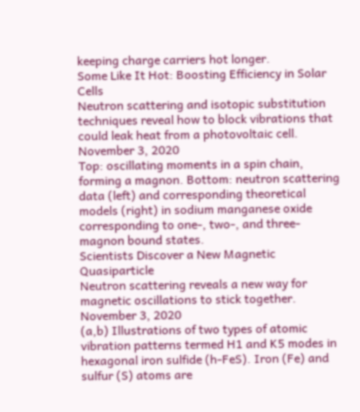keeping charge carriers hot longer.
Some Like It Hot: Boosting Efficiency in Solar Cells
Neutron scattering and isotopic substitution techniques reveal how to block vibrations that could leak heat from a photovoltaic cell.
November 3, 2020
Top: oscillating moments in a spin chain, forming a magnon. Bottom: neutron scattering data (left) and corresponding theoretical models (right) in sodium manganese oxide corresponding to one-, two-, and three-magnon bound states.
Scientists Discover a New Magnetic Quasiparticle
Neutron scattering reveals a new way for magnetic oscillations to stick together.
November 3, 2020
(a,b) Illustrations of two types of atomic vibration patterns termed H1 and K5 modes in hexagonal iron sulfide (h-FeS). Iron (Fe) and sulfur (S) atoms are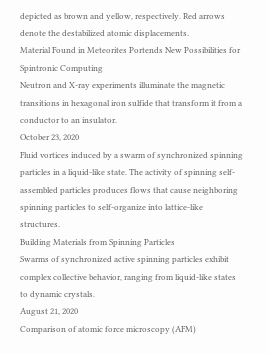depicted as brown and yellow, respectively. Red arrows denote the destabilized atomic displacements.
Material Found in Meteorites Portends New Possibilities for Spintronic Computing
Neutron and X-ray experiments illuminate the magnetic transitions in hexagonal iron sulfide that transform it from a conductor to an insulator.
October 23, 2020
Fluid vortices induced by a swarm of synchronized spinning particles in a liquid-like state. The activity of spinning self-assembled particles produces flows that cause neighboring spinning particles to self-organize into lattice-like structures.
Building Materials from Spinning Particles
Swarms of synchronized active spinning particles exhibit complex collective behavior, ranging from liquid-like states to dynamic crystals.
August 21, 2020
Comparison of atomic force microscopy (AFM)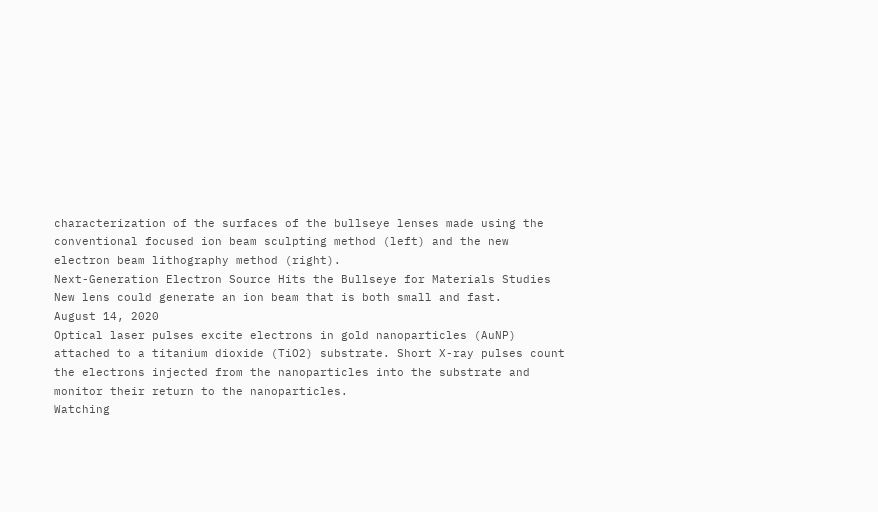characterization of the surfaces of the bullseye lenses made using the conventional focused ion beam sculpting method (left) and the new electron beam lithography method (right).
Next-Generation Electron Source Hits the Bullseye for Materials Studies
New lens could generate an ion beam that is both small and fast.
August 14, 2020
Optical laser pulses excite electrons in gold nanoparticles (AuNP) attached to a titanium dioxide (TiO2) substrate. Short X-ray pulses count the electrons injected from the nanoparticles into the substrate and monitor their return to the nanoparticles.
Watching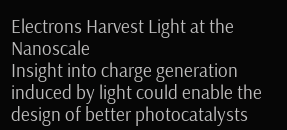Electrons Harvest Light at the Nanoscale
Insight into charge generation induced by light could enable the design of better photocatalysts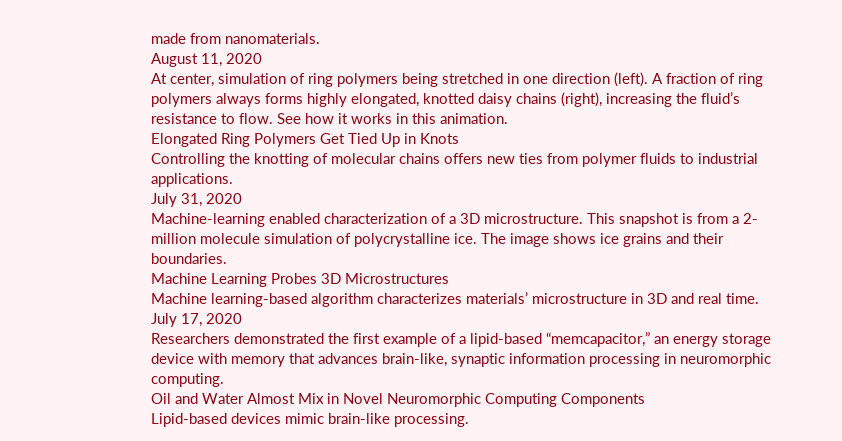made from nanomaterials.
August 11, 2020
At center, simulation of ring polymers being stretched in one direction (left). A fraction of ring polymers always forms highly elongated, knotted daisy chains (right), increasing the fluid’s resistance to flow. See how it works in this animation.
Elongated Ring Polymers Get Tied Up in Knots
Controlling the knotting of molecular chains offers new ties from polymer fluids to industrial applications.
July 31, 2020
Machine-learning enabled characterization of a 3D microstructure. This snapshot is from a 2-million molecule simulation of polycrystalline ice. The image shows ice grains and their boundaries.
Machine Learning Probes 3D Microstructures
Machine learning-based algorithm characterizes materials’ microstructure in 3D and real time.
July 17, 2020
Researchers demonstrated the first example of a lipid-based “memcapacitor,” an energy storage device with memory that advances brain-like, synaptic information processing in neuromorphic computing.
Oil and Water Almost Mix in Novel Neuromorphic Computing Components
Lipid-based devices mimic brain-like processing.